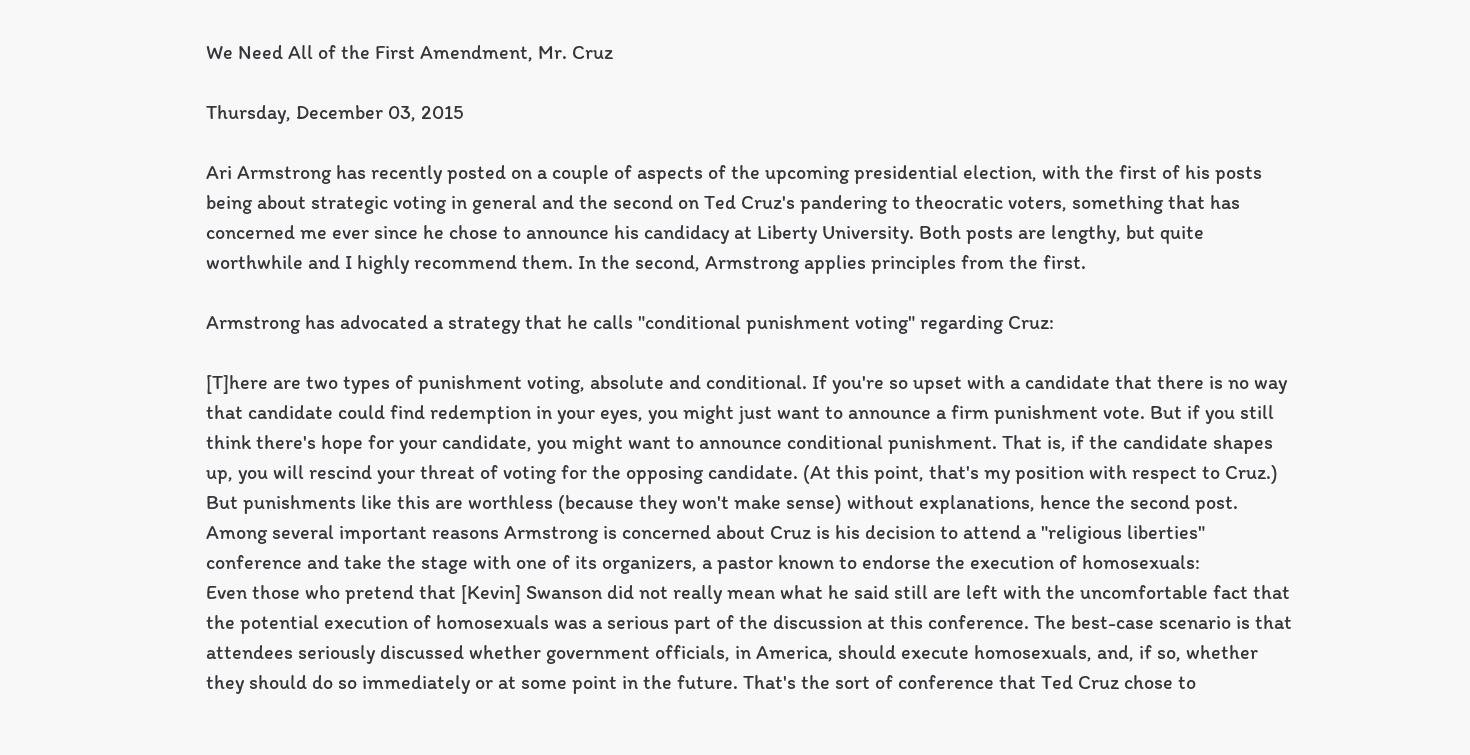We Need All of the First Amendment, Mr. Cruz

Thursday, December 03, 2015

Ari Armstrong has recently posted on a couple of aspects of the upcoming presidential election, with the first of his posts being about strategic voting in general and the second on Ted Cruz's pandering to theocratic voters, something that has concerned me ever since he chose to announce his candidacy at Liberty University. Both posts are lengthy, but quite worthwhile and I highly recommend them. In the second, Armstrong applies principles from the first.

Armstrong has advocated a strategy that he calls "conditional punishment voting" regarding Cruz:

[T]here are two types of punishment voting, absolute and conditional. If you're so upset with a candidate that there is no way that candidate could find redemption in your eyes, you might just want to announce a firm punishment vote. But if you still think there's hope for your candidate, you might want to announce conditional punishment. That is, if the candidate shapes up, you will rescind your threat of voting for the opposing candidate. (At this point, that's my position with respect to Cruz.)
But punishments like this are worthless (because they won't make sense) without explanations, hence the second post. Among several important reasons Armstrong is concerned about Cruz is his decision to attend a "religious liberties" conference and take the stage with one of its organizers, a pastor known to endorse the execution of homosexuals:
Even those who pretend that [Kevin] Swanson did not really mean what he said still are left with the uncomfortable fact that the potential execution of homosexuals was a serious part of the discussion at this conference. The best-case scenario is that attendees seriously discussed whether government officials, in America, should execute homosexuals, and, if so, whether they should do so immediately or at some point in the future. That's the sort of conference that Ted Cruz chose to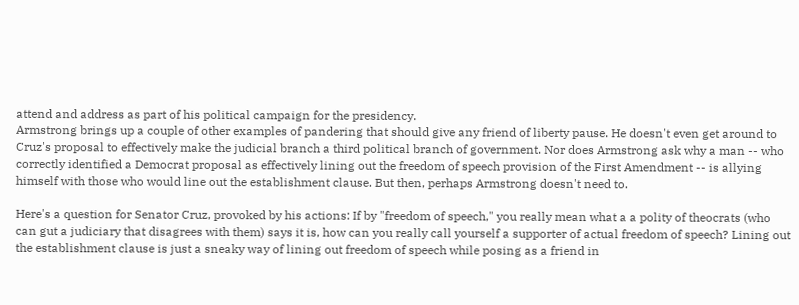attend and address as part of his political campaign for the presidency.
Armstrong brings up a couple of other examples of pandering that should give any friend of liberty pause. He doesn't even get around to Cruz's proposal to effectively make the judicial branch a third political branch of government. Nor does Armstrong ask why a man -- who correctly identified a Democrat proposal as effectively lining out the freedom of speech provision of the First Amendment -- is allying himself with those who would line out the establishment clause. But then, perhaps Armstrong doesn't need to.

Here's a question for Senator Cruz, provoked by his actions: If by "freedom of speech," you really mean what a a polity of theocrats (who can gut a judiciary that disagrees with them) says it is, how can you really call yourself a supporter of actual freedom of speech? Lining out the establishment clause is just a sneaky way of lining out freedom of speech while posing as a friend in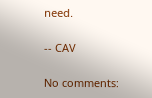need.

-- CAV

No comments: